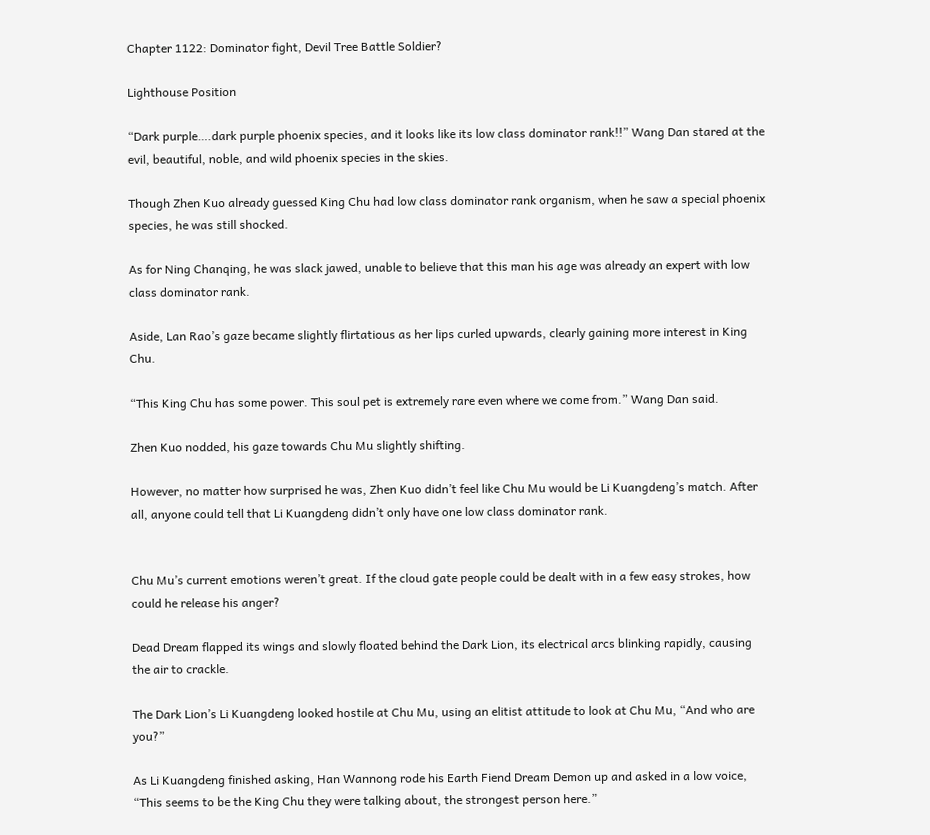Chapter 1122: Dominator fight, Devil Tree Battle Soldier?

Lighthouse Position

“Dark purple….dark purple phoenix species, and it looks like its low class dominator rank!!” Wang Dan stared at the evil, beautiful, noble, and wild phoenix species in the skies.

Though Zhen Kuo already guessed King Chu had low class dominator rank organism, when he saw a special phoenix species, he was still shocked.

As for Ning Chanqing, he was slack jawed, unable to believe that this man his age was already an expert with low class dominator rank.

Aside, Lan Rao’s gaze became slightly flirtatious as her lips curled upwards, clearly gaining more interest in King Chu.

“This King Chu has some power. This soul pet is extremely rare even where we come from.” Wang Dan said.

Zhen Kuo nodded, his gaze towards Chu Mu slightly shifting.

However, no matter how surprised he was, Zhen Kuo didn’t feel like Chu Mu would be Li Kuangdeng’s match. After all, anyone could tell that Li Kuangdeng didn’t only have one low class dominator rank.


Chu Mu’s current emotions weren’t great. If the cloud gate people could be dealt with in a few easy strokes, how could he release his anger?

Dead Dream flapped its wings and slowly floated behind the Dark Lion, its electrical arcs blinking rapidly, causing the air to crackle.

The Dark Lion’s Li Kuangdeng looked hostile at Chu Mu, using an elitist attitude to look at Chu Mu, “And who are you?”

As Li Kuangdeng finished asking, Han Wannong rode his Earth Fiend Dream Demon up and asked in a low voice, “This seems to be the King Chu they were talking about, the strongest person here.”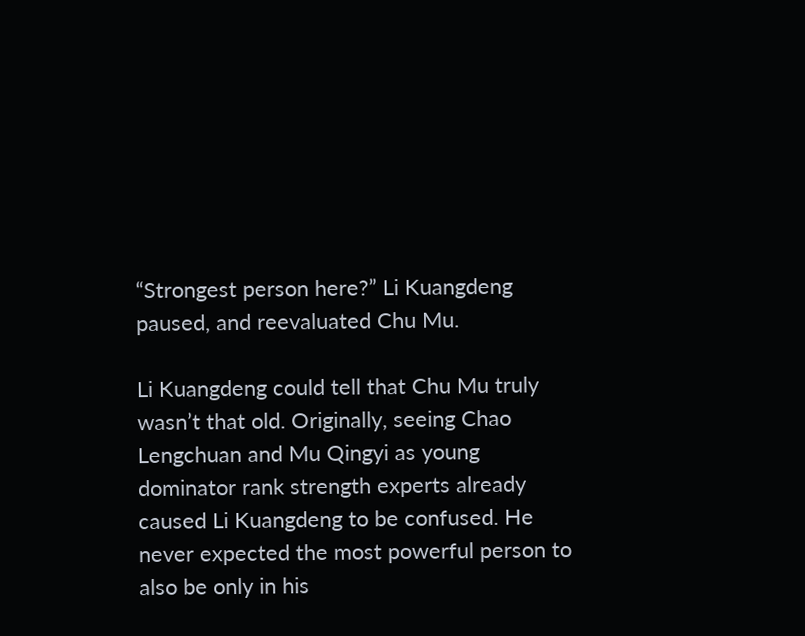“Strongest person here?” Li Kuangdeng paused, and reevaluated Chu Mu.

Li Kuangdeng could tell that Chu Mu truly wasn’t that old. Originally, seeing Chao Lengchuan and Mu Qingyi as young dominator rank strength experts already caused Li Kuangdeng to be confused. He never expected the most powerful person to also be only in his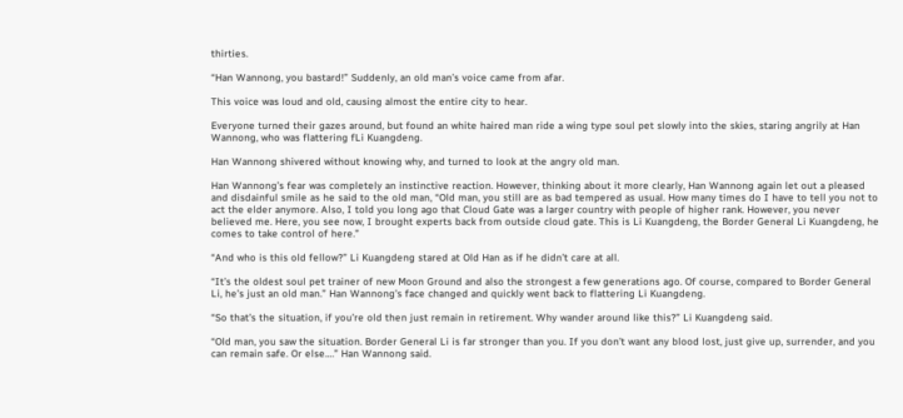thirties.

“Han Wannong, you bastard!” Suddenly, an old man’s voice came from afar.

This voice was loud and old, causing almost the entire city to hear.

Everyone turned their gazes around, but found an white haired man ride a wing type soul pet slowly into the skies, staring angrily at Han Wannong, who was flattering fLi Kuangdeng.

Han Wannong shivered without knowing why, and turned to look at the angry old man.

Han Wannong’s fear was completely an instinctive reaction. However, thinking about it more clearly, Han Wannong again let out a pleased and disdainful smile as he said to the old man, “Old man, you still are as bad tempered as usual. How many times do I have to tell you not to act the elder anymore. Also, I told you long ago that Cloud Gate was a larger country with people of higher rank. However, you never believed me. Here, you see now, I brought experts back from outside cloud gate. This is Li Kuangdeng, the Border General Li Kuangdeng, he comes to take control of here.”

“And who is this old fellow?” Li Kuangdeng stared at Old Han as if he didn’t care at all.

“It’s the oldest soul pet trainer of new Moon Ground and also the strongest a few generations ago. Of course, compared to Border General Li, he’s just an old man.” Han Wannong’s face changed and quickly went back to flattering Li Kuangdeng.

“So that’s the situation, if you’re old then just remain in retirement. Why wander around like this?” Li Kuangdeng said.

“Old man, you saw the situation. Border General Li is far stronger than you. If you don’t want any blood lost, just give up, surrender, and you can remain safe. Or else….” Han Wannong said.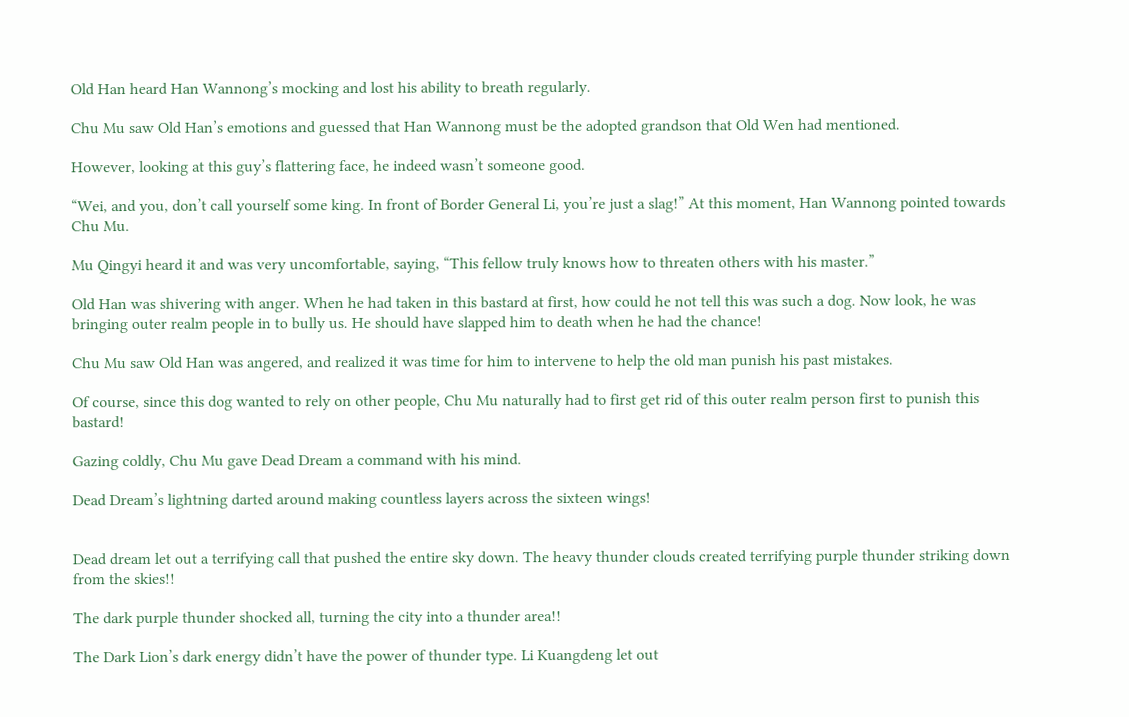Old Han heard Han Wannong’s mocking and lost his ability to breath regularly.

Chu Mu saw Old Han’s emotions and guessed that Han Wannong must be the adopted grandson that Old Wen had mentioned.

However, looking at this guy’s flattering face, he indeed wasn’t someone good.

“Wei, and you, don’t call yourself some king. In front of Border General Li, you’re just a slag!” At this moment, Han Wannong pointed towards Chu Mu.

Mu Qingyi heard it and was very uncomfortable, saying, “This fellow truly knows how to threaten others with his master.”

Old Han was shivering with anger. When he had taken in this bastard at first, how could he not tell this was such a dog. Now look, he was bringing outer realm people in to bully us. He should have slapped him to death when he had the chance!

Chu Mu saw Old Han was angered, and realized it was time for him to intervene to help the old man punish his past mistakes.

Of course, since this dog wanted to rely on other people, Chu Mu naturally had to first get rid of this outer realm person first to punish this bastard!

Gazing coldly, Chu Mu gave Dead Dream a command with his mind.

Dead Dream’s lightning darted around making countless layers across the sixteen wings!


Dead dream let out a terrifying call that pushed the entire sky down. The heavy thunder clouds created terrifying purple thunder striking down from the skies!!

The dark purple thunder shocked all, turning the city into a thunder area!!

The Dark Lion’s dark energy didn’t have the power of thunder type. Li Kuangdeng let out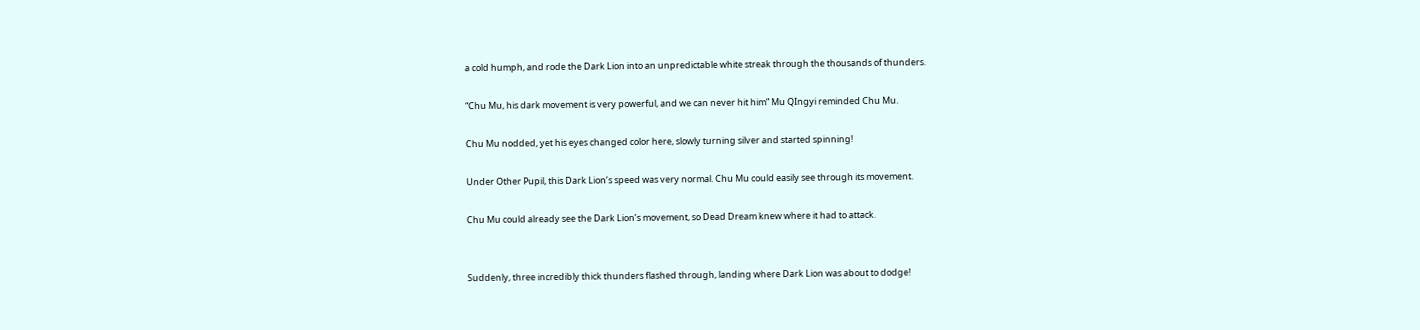a cold humph, and rode the Dark Lion into an unpredictable white streak through the thousands of thunders.

“Chu Mu, his dark movement is very powerful, and we can never hit him” Mu QIngyi reminded Chu Mu.

Chu Mu nodded, yet his eyes changed color here, slowly turning silver and started spinning!

Under Other Pupil, this Dark Lion’s speed was very normal. Chu Mu could easily see through its movement.

Chu Mu could already see the Dark Lion’s movement, so Dead Dream knew where it had to attack.


Suddenly, three incredibly thick thunders flashed through, landing where Dark Lion was about to dodge!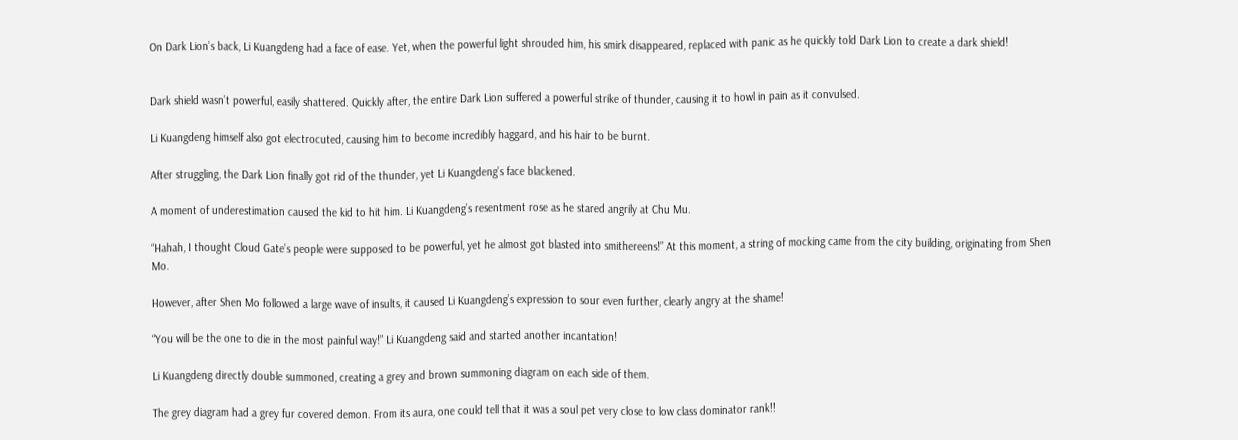On Dark Lion’s back, Li Kuangdeng had a face of ease. Yet, when the powerful light shrouded him, his smirk disappeared, replaced with panic as he quickly told Dark Lion to create a dark shield!


Dark shield wasn’t powerful, easily shattered. Quickly after, the entire Dark Lion suffered a powerful strike of thunder, causing it to howl in pain as it convulsed.

Li Kuangdeng himself also got electrocuted, causing him to become incredibly haggard, and his hair to be burnt.

After struggling, the Dark Lion finally got rid of the thunder, yet Li Kuangdeng’s face blackened.

A moment of underestimation caused the kid to hit him. Li Kuangdeng’s resentment rose as he stared angrily at Chu Mu.

“Hahah, I thought Cloud Gate’s people were supposed to be powerful, yet he almost got blasted into smithereens!” At this moment, a string of mocking came from the city building, originating from Shen Mo.

However, after Shen Mo followed a large wave of insults, it caused Li Kuangdeng’s expression to sour even further, clearly angry at the shame!

“You will be the one to die in the most painful way!” Li Kuangdeng said and started another incantation!

Li Kuangdeng directly double summoned, creating a grey and brown summoning diagram on each side of them.

The grey diagram had a grey fur covered demon. From its aura, one could tell that it was a soul pet very close to low class dominator rank!!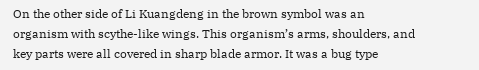On the other side of Li Kuangdeng in the brown symbol was an organism with scythe-like wings. This organism’s arms, shoulders, and key parts were all covered in sharp blade armor. It was a bug type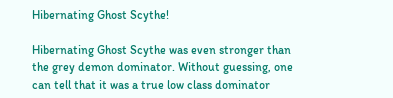Hibernating Ghost Scythe!

Hibernating Ghost Scythe was even stronger than the grey demon dominator. Without guessing, one can tell that it was a true low class dominator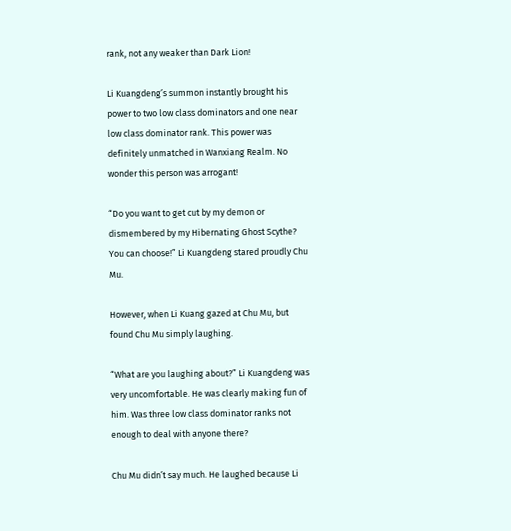rank, not any weaker than Dark Lion!

Li Kuangdeng’s summon instantly brought his power to two low class dominators and one near low class dominator rank. This power was definitely unmatched in Wanxiang Realm. No wonder this person was arrogant!

“Do you want to get cut by my demon or dismembered by my Hibernating Ghost Scythe? You can choose!” Li Kuangdeng stared proudly Chu Mu.

However, when Li Kuang gazed at Chu Mu, but found Chu Mu simply laughing.

“What are you laughing about?” Li Kuangdeng was very uncomfortable. He was clearly making fun of him. Was three low class dominator ranks not enough to deal with anyone there?

Chu Mu didn’t say much. He laughed because Li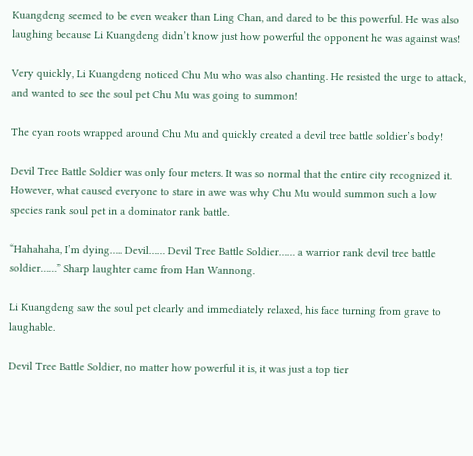Kuangdeng seemed to be even weaker than Ling Chan, and dared to be this powerful. He was also laughing because Li Kuangdeng didn’t know just how powerful the opponent he was against was!

Very quickly, Li Kuangdeng noticed Chu Mu who was also chanting. He resisted the urge to attack, and wanted to see the soul pet Chu Mu was going to summon!

The cyan roots wrapped around Chu Mu and quickly created a devil tree battle soldier’s body!

Devil Tree Battle Soldier was only four meters. It was so normal that the entire city recognized it. However, what caused everyone to stare in awe was why Chu Mu would summon such a low species rank soul pet in a dominator rank battle.

“Hahahaha, I’m dying….. Devil…… Devil Tree Battle Soldier…… a warrior rank devil tree battle soldier……” Sharp laughter came from Han Wannong.

Li Kuangdeng saw the soul pet clearly and immediately relaxed, his face turning from grave to laughable.

Devil Tree Battle Soldier, no matter how powerful it is, it was just a top tier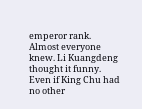emperor rank. Almost everyone knew. Li Kuangdeng thought it funny. Even if King Chu had no other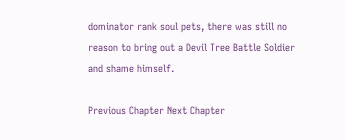dominator rank soul pets, there was still no reason to bring out a Devil Tree Battle Soldier and shame himself.

Previous Chapter Next Chapter